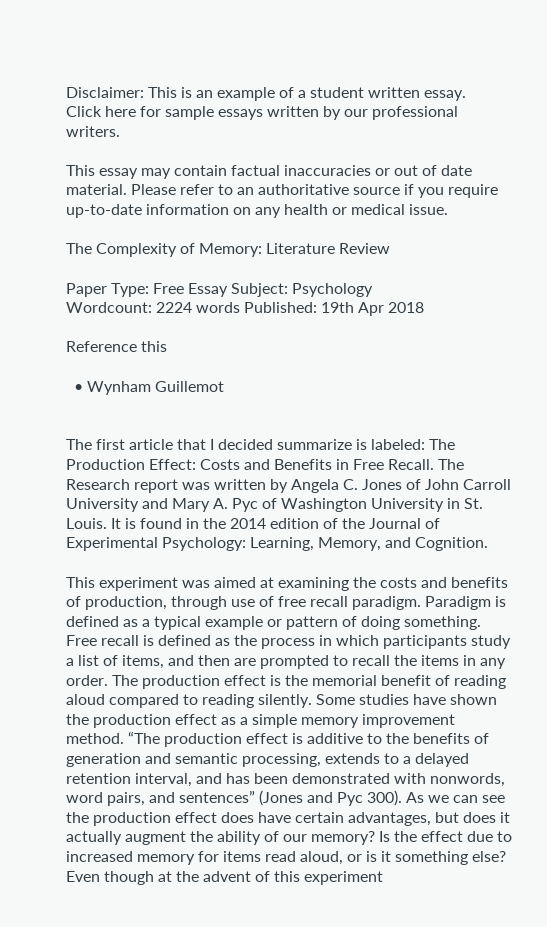Disclaimer: This is an example of a student written essay.
Click here for sample essays written by our professional writers.

This essay may contain factual inaccuracies or out of date material. Please refer to an authoritative source if you require up-to-date information on any health or medical issue.

The Complexity of Memory: Literature Review

Paper Type: Free Essay Subject: Psychology
Wordcount: 2224 words Published: 19th Apr 2018

Reference this

  • Wynham Guillemot


The first article that I decided summarize is labeled: The Production Effect: Costs and Benefits in Free Recall. The Research report was written by Angela C. Jones of John Carroll University and Mary A. Pyc of Washington University in St. Louis. It is found in the 2014 edition of the Journal of Experimental Psychology: Learning, Memory, and Cognition.

This experiment was aimed at examining the costs and benefits of production, through use of free recall paradigm. Paradigm is defined as a typical example or pattern of doing something. Free recall is defined as the process in which participants study a list of items, and then are prompted to recall the items in any order. The production effect is the memorial benefit of reading aloud compared to reading silently. Some studies have shown the production effect as a simple memory improvement method. “The production effect is additive to the benefits of generation and semantic processing, extends to a delayed retention interval, and has been demonstrated with nonwords, word pairs, and sentences” (Jones and Pyc 300). As we can see the production effect does have certain advantages, but does it actually augment the ability of our memory? Is the effect due to increased memory for items read aloud, or is it something else? Even though at the advent of this experiment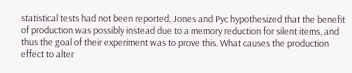statistical tests had not been reported, Jones and Pyc hypothesized that the benefit of production was possibly instead due to a memory reduction for silent items, and thus the goal of their experiment was to prove this. What causes the production effect to alter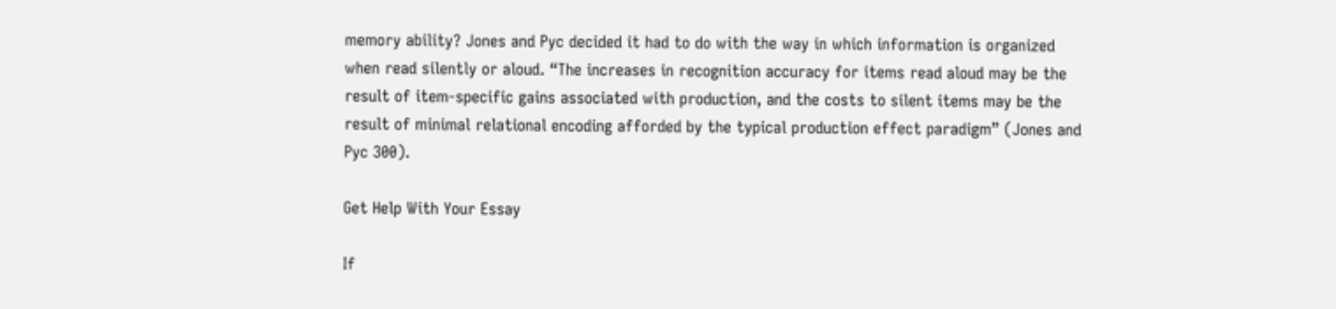memory ability? Jones and Pyc decided it had to do with the way in which information is organized when read silently or aloud. “The increases in recognition accuracy for items read aloud may be the result of item-specific gains associated with production, and the costs to silent items may be the result of minimal relational encoding afforded by the typical production effect paradigm” (Jones and Pyc 300).

Get Help With Your Essay

If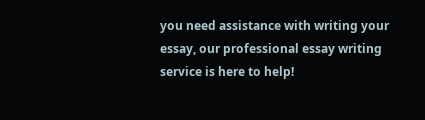you need assistance with writing your essay, our professional essay writing service is here to help!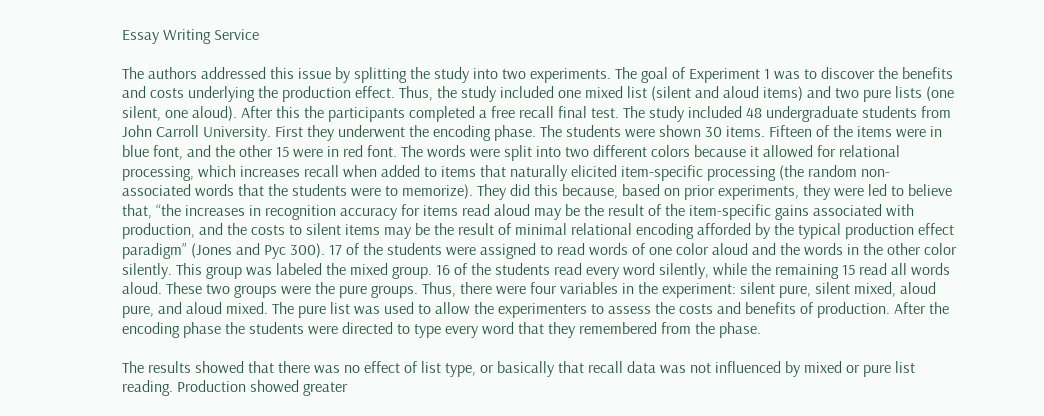Essay Writing Service

The authors addressed this issue by splitting the study into two experiments. The goal of Experiment 1 was to discover the benefits and costs underlying the production effect. Thus, the study included one mixed list (silent and aloud items) and two pure lists (one silent, one aloud). After this the participants completed a free recall final test. The study included 48 undergraduate students from John Carroll University. First they underwent the encoding phase. The students were shown 30 items. Fifteen of the items were in blue font, and the other 15 were in red font. The words were split into two different colors because it allowed for relational processing, which increases recall when added to items that naturally elicited item-specific processing (the random non-associated words that the students were to memorize). They did this because, based on prior experiments, they were led to believe that, “the increases in recognition accuracy for items read aloud may be the result of the item-specific gains associated with production, and the costs to silent items may be the result of minimal relational encoding afforded by the typical production effect paradigm” (Jones and Pyc 300). 17 of the students were assigned to read words of one color aloud and the words in the other color silently. This group was labeled the mixed group. 16 of the students read every word silently, while the remaining 15 read all words aloud. These two groups were the pure groups. Thus, there were four variables in the experiment: silent pure, silent mixed, aloud pure, and aloud mixed. The pure list was used to allow the experimenters to assess the costs and benefits of production. After the encoding phase the students were directed to type every word that they remembered from the phase.

The results showed that there was no effect of list type, or basically that recall data was not influenced by mixed or pure list reading. Production showed greater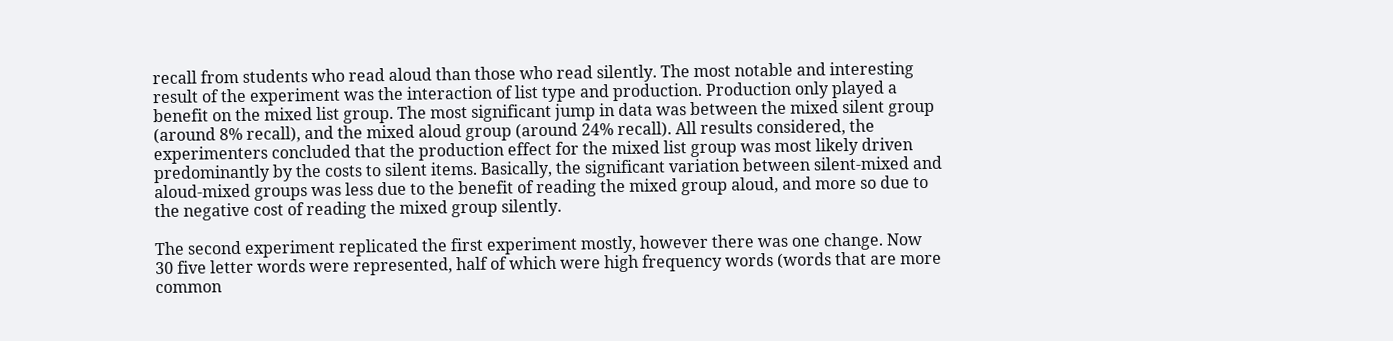recall from students who read aloud than those who read silently. The most notable and interesting result of the experiment was the interaction of list type and production. Production only played a benefit on the mixed list group. The most significant jump in data was between the mixed silent group (around 8% recall), and the mixed aloud group (around 24% recall). All results considered, the experimenters concluded that the production effect for the mixed list group was most likely driven predominantly by the costs to silent items. Basically, the significant variation between silent-mixed and aloud-mixed groups was less due to the benefit of reading the mixed group aloud, and more so due to the negative cost of reading the mixed group silently.

The second experiment replicated the first experiment mostly, however there was one change. Now 30 five letter words were represented, half of which were high frequency words (words that are more common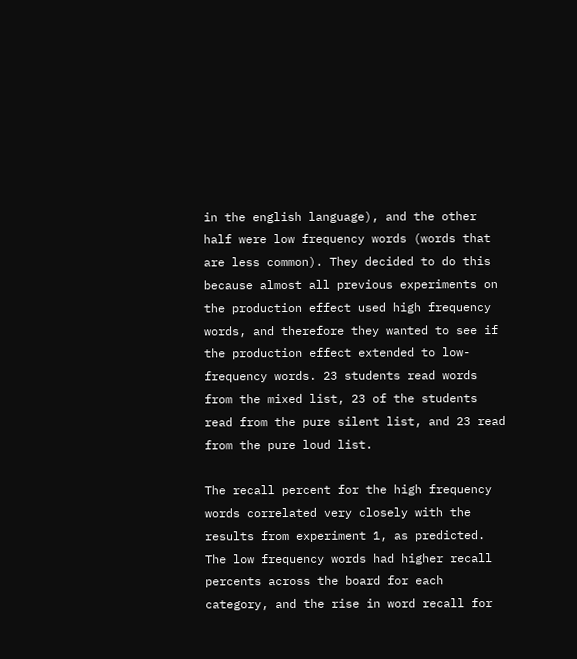in the english language), and the other half were low frequency words (words that are less common). They decided to do this because almost all previous experiments on the production effect used high frequency words, and therefore they wanted to see if the production effect extended to low-frequency words. 23 students read words from the mixed list, 23 of the students read from the pure silent list, and 23 read from the pure loud list.

The recall percent for the high frequency words correlated very closely with the results from experiment 1, as predicted. The low frequency words had higher recall percents across the board for each category, and the rise in word recall for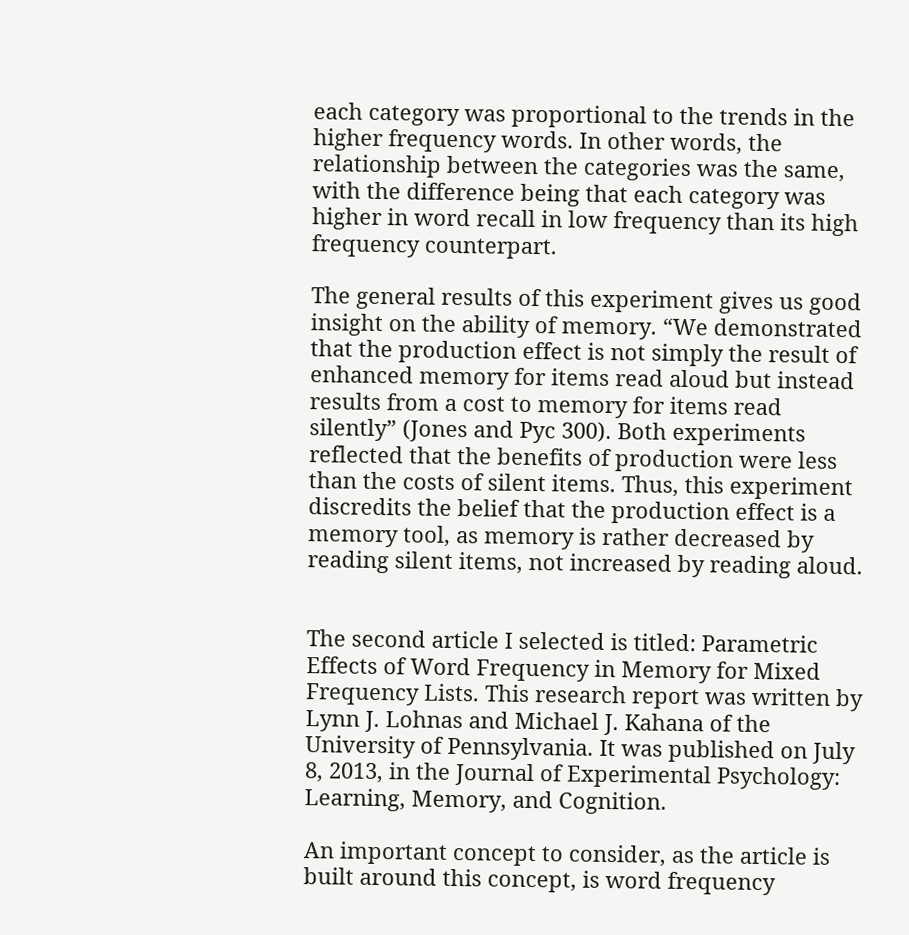each category was proportional to the trends in the higher frequency words. In other words, the relationship between the categories was the same, with the difference being that each category was higher in word recall in low frequency than its high frequency counterpart.

The general results of this experiment gives us good insight on the ability of memory. “We demonstrated that the production effect is not simply the result of enhanced memory for items read aloud but instead results from a cost to memory for items read silently” (Jones and Pyc 300). Both experiments reflected that the benefits of production were less than the costs of silent items. Thus, this experiment discredits the belief that the production effect is a memory tool, as memory is rather decreased by reading silent items, not increased by reading aloud.


The second article I selected is titled: Parametric Effects of Word Frequency in Memory for Mixed Frequency Lists. This research report was written by Lynn J. Lohnas and Michael J. Kahana of the University of Pennsylvania. It was published on July 8, 2013, in the Journal of Experimental Psychology: Learning, Memory, and Cognition.

An important concept to consider, as the article is built around this concept, is word frequency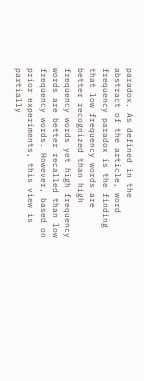paradox. As defined in the abstract of the article, word frequency paradox is the finding that low frequency words are better recognized than high frequency words yet high frequency words are better recalled than low frequency words. However, based on prior experiments, this view is partially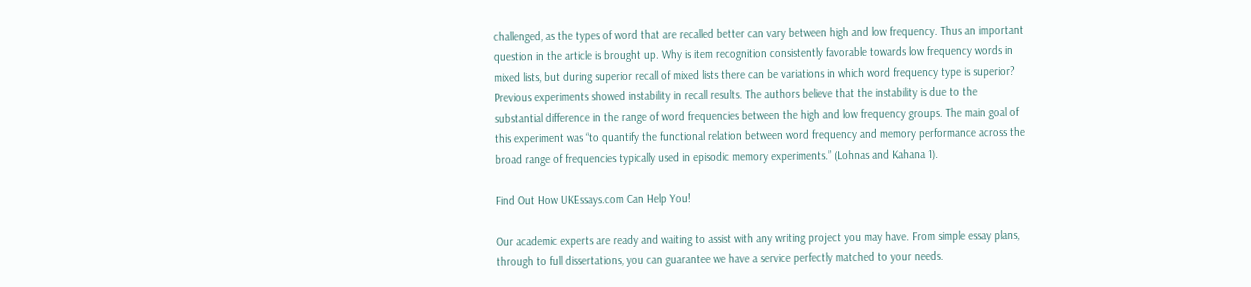challenged, as the types of word that are recalled better can vary between high and low frequency. Thus an important question in the article is brought up. Why is item recognition consistently favorable towards low frequency words in mixed lists, but during superior recall of mixed lists there can be variations in which word frequency type is superior? Previous experiments showed instability in recall results. The authors believe that the instability is due to the substantial difference in the range of word frequencies between the high and low frequency groups. The main goal of this experiment was “to quantify the functional relation between word frequency and memory performance across the broad range of frequencies typically used in episodic memory experiments.” (Lohnas and Kahana 1).

Find Out How UKEssays.com Can Help You!

Our academic experts are ready and waiting to assist with any writing project you may have. From simple essay plans, through to full dissertations, you can guarantee we have a service perfectly matched to your needs.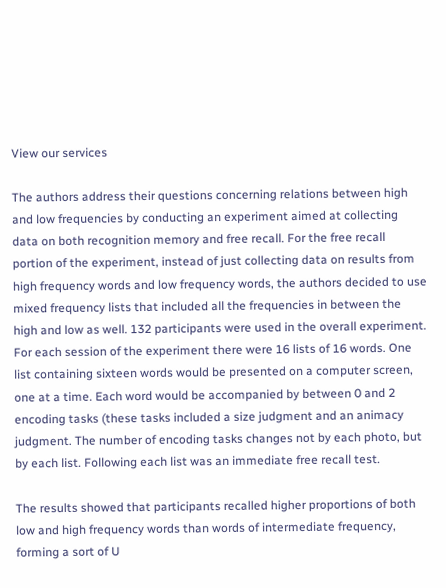View our services

The authors address their questions concerning relations between high and low frequencies by conducting an experiment aimed at collecting data on both recognition memory and free recall. For the free recall portion of the experiment, instead of just collecting data on results from high frequency words and low frequency words, the authors decided to use mixed frequency lists that included all the frequencies in between the high and low as well. 132 participants were used in the overall experiment. For each session of the experiment there were 16 lists of 16 words. One list containing sixteen words would be presented on a computer screen, one at a time. Each word would be accompanied by between 0 and 2 encoding tasks (these tasks included a size judgment and an animacy judgment. The number of encoding tasks changes not by each photo, but by each list. Following each list was an immediate free recall test.

The results showed that participants recalled higher proportions of both low and high frequency words than words of intermediate frequency, forming a sort of U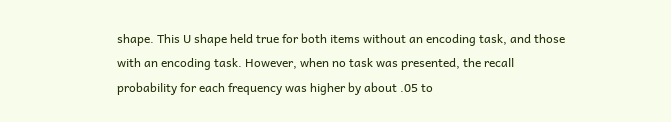shape. This U shape held true for both items without an encoding task, and those with an encoding task. However, when no task was presented, the recall probability for each frequency was higher by about .05 to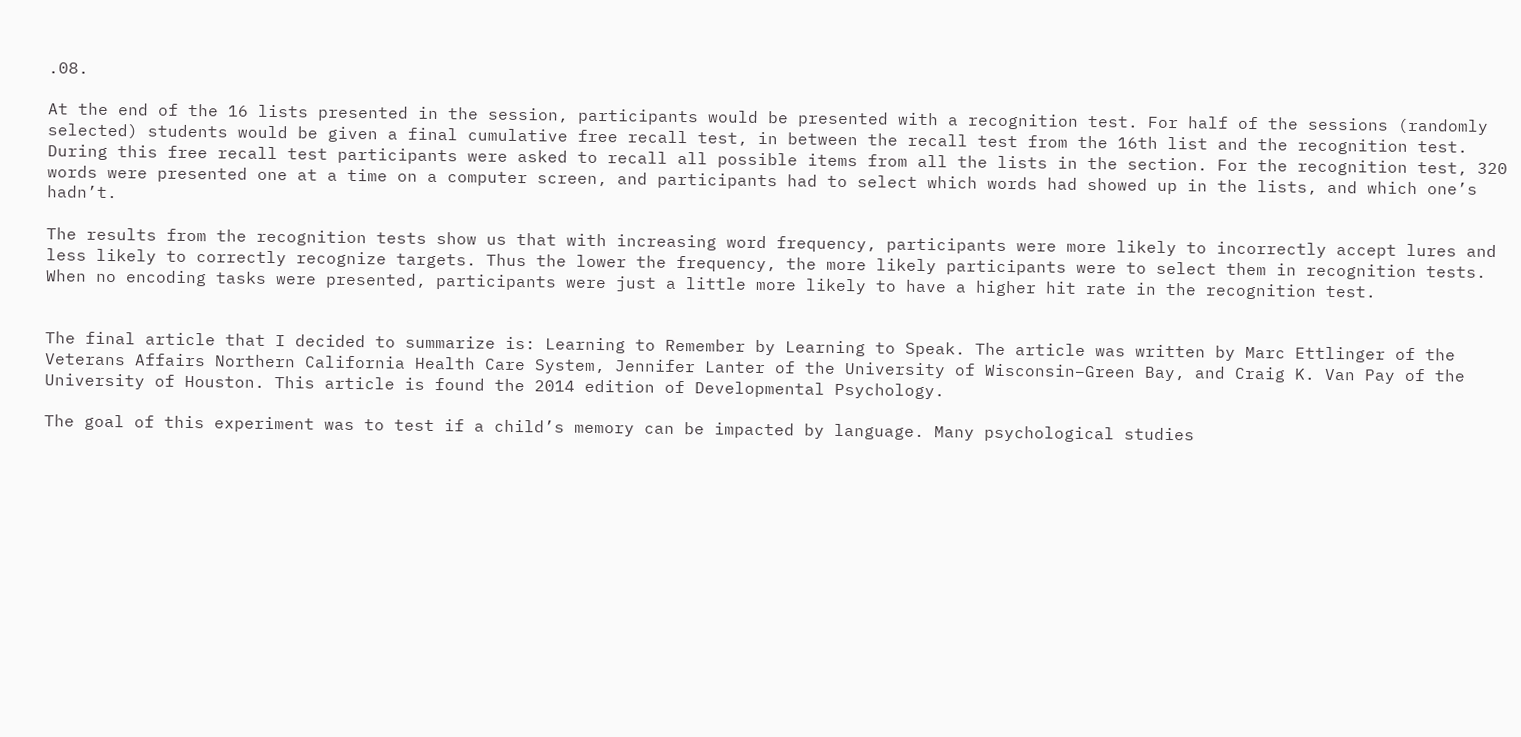.08.

At the end of the 16 lists presented in the session, participants would be presented with a recognition test. For half of the sessions (randomly selected) students would be given a final cumulative free recall test, in between the recall test from the 16th list and the recognition test. During this free recall test participants were asked to recall all possible items from all the lists in the section. For the recognition test, 320 words were presented one at a time on a computer screen, and participants had to select which words had showed up in the lists, and which one’s hadn’t.

The results from the recognition tests show us that with increasing word frequency, participants were more likely to incorrectly accept lures and less likely to correctly recognize targets. Thus the lower the frequency, the more likely participants were to select them in recognition tests. When no encoding tasks were presented, participants were just a little more likely to have a higher hit rate in the recognition test.


The final article that I decided to summarize is: Learning to Remember by Learning to Speak. The article was written by Marc Ettlinger of the Veterans Affairs Northern California Health Care System, Jennifer Lanter of the University of Wisconsin–Green Bay, and Craig K. Van Pay of the University of Houston. This article is found the 2014 edition of Developmental Psychology.

The goal of this experiment was to test if a child’s memory can be impacted by language. Many psychological studies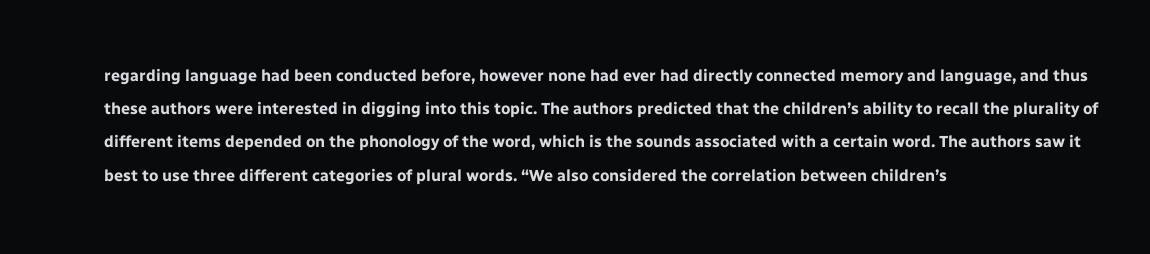regarding language had been conducted before, however none had ever had directly connected memory and language, and thus these authors were interested in digging into this topic. The authors predicted that the children’s ability to recall the plurality of different items depended on the phonology of the word, which is the sounds associated with a certain word. The authors saw it best to use three different categories of plural words. “We also considered the correlation between children’s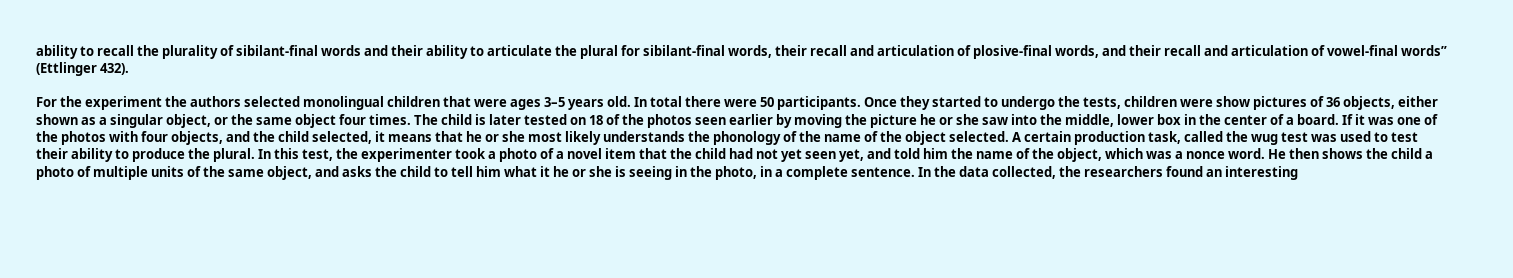ability to recall the plurality of sibilant-final words and their ability to articulate the plural for sibilant-final words, their recall and articulation of plosive-final words, and their recall and articulation of vowel-final words” (Ettlinger 432).

For the experiment the authors selected monolingual children that were ages 3–5 years old. In total there were 50 participants. Once they started to undergo the tests, children were show pictures of 36 objects, either shown as a singular object, or the same object four times. The child is later tested on 18 of the photos seen earlier by moving the picture he or she saw into the middle, lower box in the center of a board. If it was one of the photos with four objects, and the child selected, it means that he or she most likely understands the phonology of the name of the object selected. A certain production task, called the wug test was used to test their ability to produce the plural. In this test, the experimenter took a photo of a novel item that the child had not yet seen yet, and told him the name of the object, which was a nonce word. He then shows the child a photo of multiple units of the same object, and asks the child to tell him what it he or she is seeing in the photo, in a complete sentence. In the data collected, the researchers found an interesting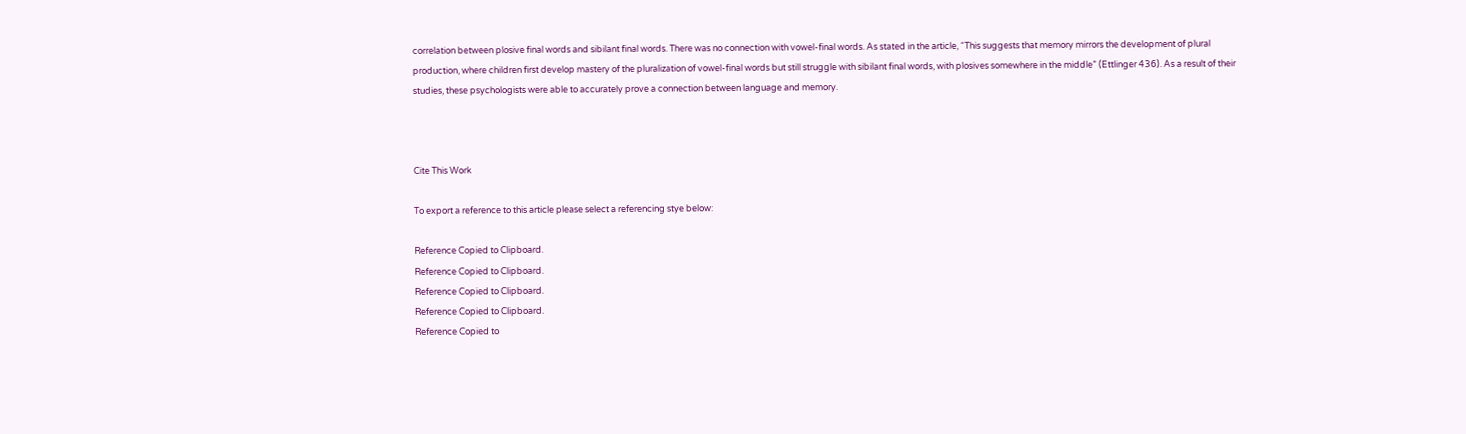correlation between plosive final words and sibilant final words. There was no connection with vowel-final words. As stated in the article, “This suggests that memory mirrors the development of plural production, where children first develop mastery of the pluralization of vowel-final words but still struggle with sibilant final words, with plosives somewhere in the middle” (Ettlinger 436). As a result of their studies, these psychologists were able to accurately prove a connection between language and memory.



Cite This Work

To export a reference to this article please select a referencing stye below:

Reference Copied to Clipboard.
Reference Copied to Clipboard.
Reference Copied to Clipboard.
Reference Copied to Clipboard.
Reference Copied to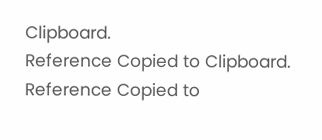Clipboard.
Reference Copied to Clipboard.
Reference Copied to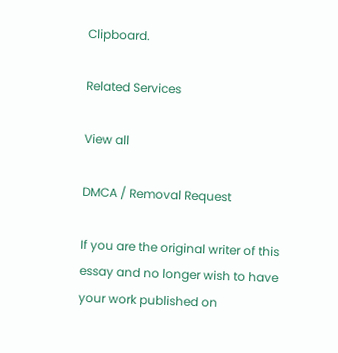Clipboard.

Related Services

View all

DMCA / Removal Request

If you are the original writer of this essay and no longer wish to have your work published on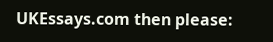UKEssays.com then please: